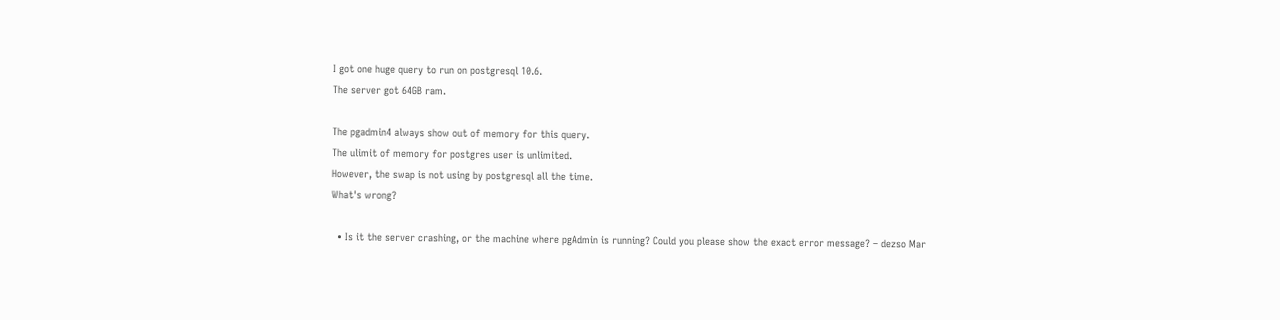I got one huge query to run on postgresql 10.6.
The server got 64GB ram.

The pgadmin4 always show out of memory for this query.
The ulimit of memory for postgres user is unlimited.
However, the swap is not using by postgresql all the time.
What's wrong?

  • Is it the server crashing, or the machine where pgAdmin is running? Could you please show the exact error message? – dezso Mar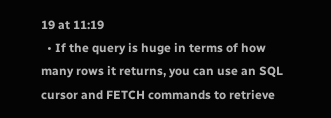19 at 11:19
  • If the query is huge in terms of how many rows it returns, you can use an SQL cursor and FETCH commands to retrieve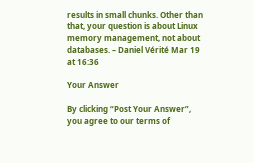results in small chunks. Other than that, your question is about Linux memory management, not about databases. – Daniel Vérité Mar 19 at 16:36

Your Answer

By clicking “Post Your Answer”, you agree to our terms of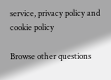service, privacy policy and cookie policy

Browse other questions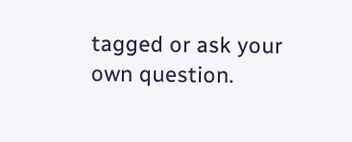tagged or ask your own question.